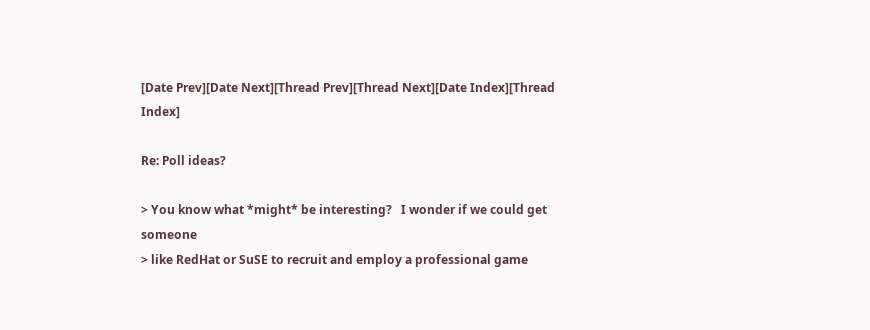[Date Prev][Date Next][Thread Prev][Thread Next][Date Index][Thread Index]

Re: Poll ideas?

> You know what *might* be interesting?   I wonder if we could get someone
> like RedHat or SuSE to recruit and employ a professional game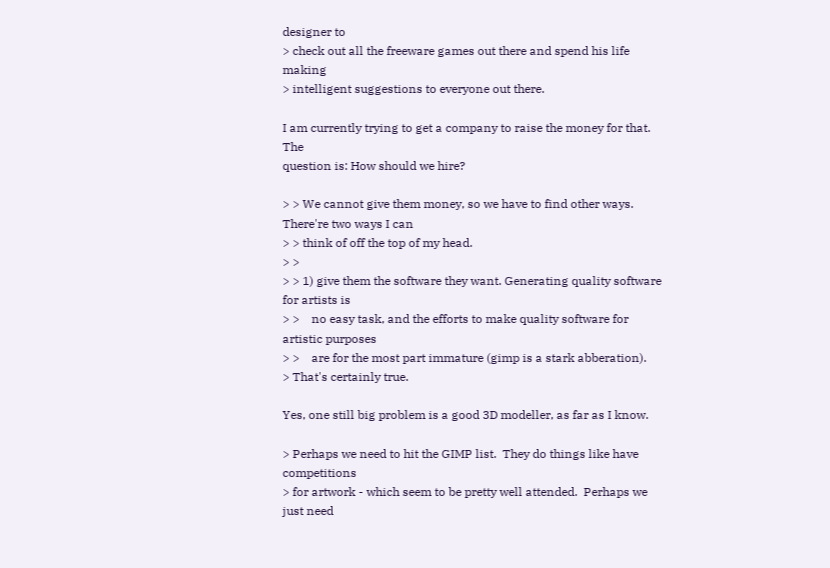designer to
> check out all the freeware games out there and spend his life making
> intelligent suggestions to everyone out there.

I am currently trying to get a company to raise the money for that. The
question is: How should we hire?

> > We cannot give them money, so we have to find other ways. There're two ways I can
> > think of off the top of my head.
> >
> > 1) give them the software they want. Generating quality software for artists is
> >    no easy task, and the efforts to make quality software for artistic purposes
> >    are for the most part immature (gimp is a stark abberation).
> That's certainly true.

Yes, one still big problem is a good 3D modeller, as far as I know.

> Perhaps we need to hit the GIMP list.  They do things like have competitions
> for artwork - which seem to be pretty well attended.  Perhaps we just need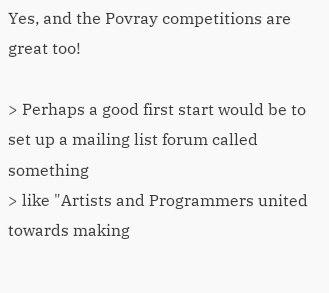Yes, and the Povray competitions are great too!

> Perhaps a good first start would be to set up a mailing list forum called something
> like "Artists and Programmers united towards making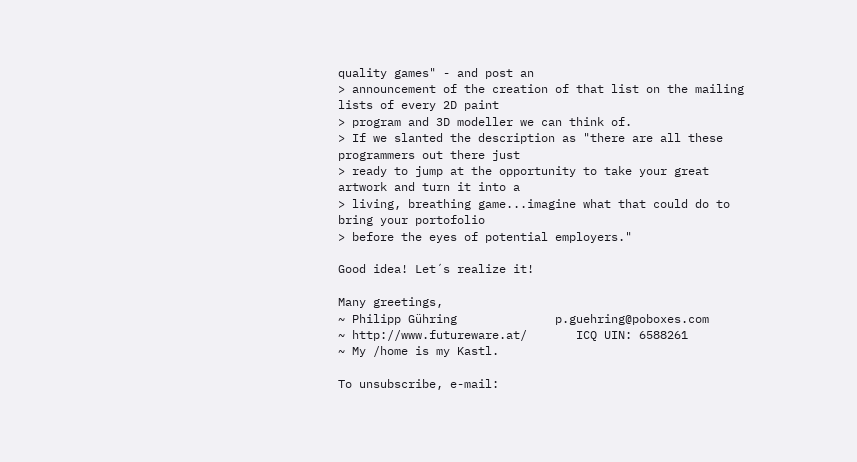quality games" - and post an
> announcement of the creation of that list on the mailing lists of every 2D paint
> program and 3D modeller we can think of.
> If we slanted the description as "there are all these programmers out there just
> ready to jump at the opportunity to take your great artwork and turn it into a
> living, breathing game...imagine what that could do to bring your portofolio
> before the eyes of potential employers."

Good idea! Let´s realize it!

Many greetings,
~ Philipp Gühring              p.guehring@poboxes.com
~ http://www.futureware.at/       ICQ UIN: 6588261
~ My /home is my Kastl.

To unsubscribe, e-mail: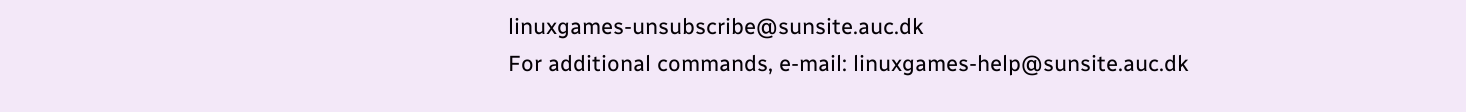linuxgames-unsubscribe@sunsite.auc.dk
For additional commands, e-mail: linuxgames-help@sunsite.auc.dk